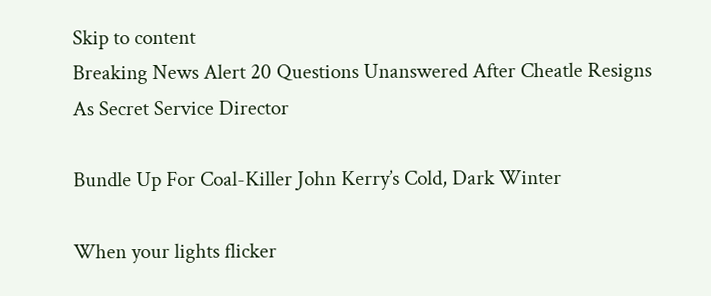Skip to content
Breaking News Alert 20 Questions Unanswered After Cheatle Resigns As Secret Service Director

Bundle Up For Coal-Killer John Kerry’s Cold, Dark Winter

When your lights flicker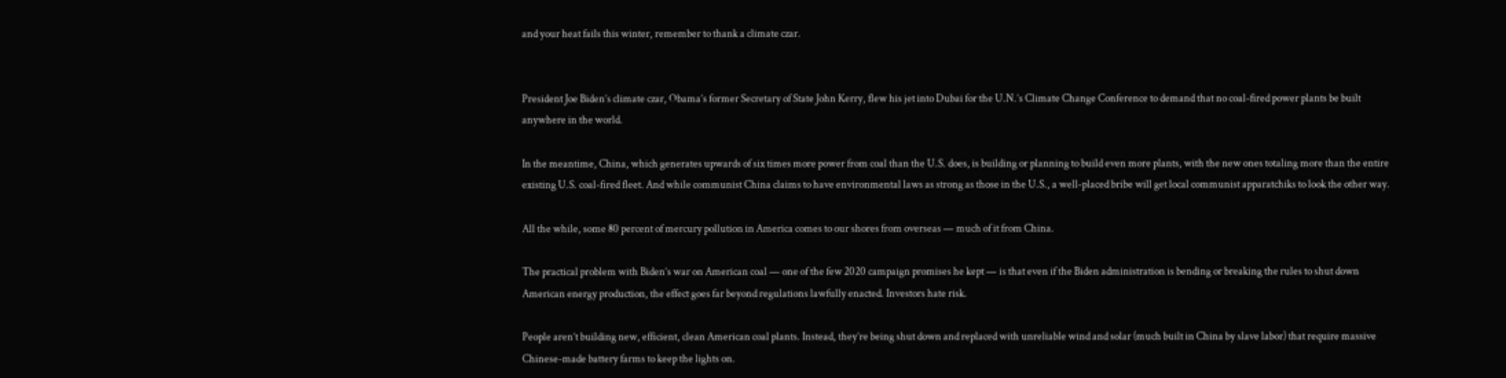and your heat fails this winter, remember to thank a climate czar.


President Joe Biden’s climate czar, Obama’s former Secretary of State John Kerry, flew his jet into Dubai for the U.N.’s Climate Change Conference to demand that no coal-fired power plants be built anywhere in the world.

In the meantime, China, which generates upwards of six times more power from coal than the U.S. does, is building or planning to build even more plants, with the new ones totaling more than the entire existing U.S. coal-fired fleet. And while communist China claims to have environmental laws as strong as those in the U.S., a well-placed bribe will get local communist apparatchiks to look the other way.

All the while, some 80 percent of mercury pollution in America comes to our shores from overseas — much of it from China.

The practical problem with Biden’s war on American coal — one of the few 2020 campaign promises he kept — is that even if the Biden administration is bending or breaking the rules to shut down American energy production, the effect goes far beyond regulations lawfully enacted. Investors hate risk.

People aren’t building new, efficient, clean American coal plants. Instead, they’re being shut down and replaced with unreliable wind and solar (much built in China by slave labor) that require massive Chinese-made battery farms to keep the lights on.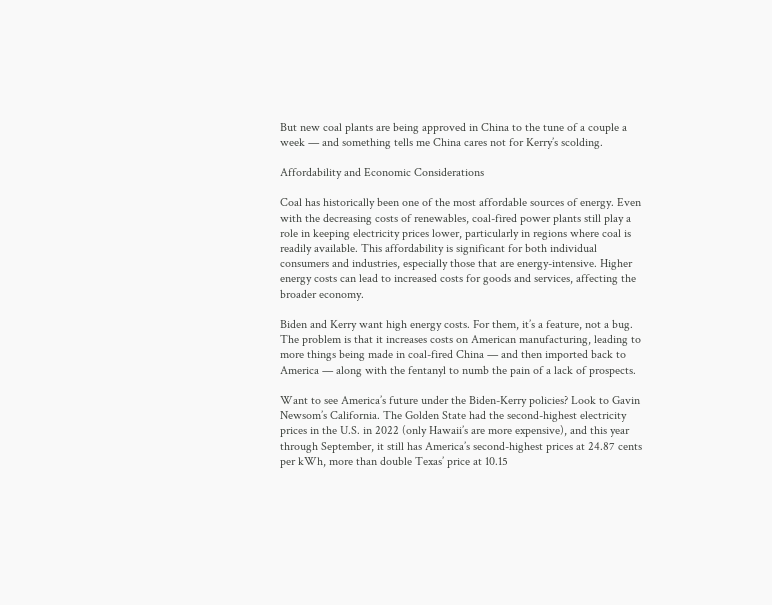But new coal plants are being approved in China to the tune of a couple a week — and something tells me China cares not for Kerry’s scolding.

Affordability and Economic Considerations

Coal has historically been one of the most affordable sources of energy. Even with the decreasing costs of renewables, coal-fired power plants still play a role in keeping electricity prices lower, particularly in regions where coal is readily available. This affordability is significant for both individual consumers and industries, especially those that are energy-intensive. Higher energy costs can lead to increased costs for goods and services, affecting the broader economy.

Biden and Kerry want high energy costs. For them, it’s a feature, not a bug. The problem is that it increases costs on American manufacturing, leading to more things being made in coal-fired China — and then imported back to America — along with the fentanyl to numb the pain of a lack of prospects.

Want to see America’s future under the Biden-Kerry policies? Look to Gavin Newsom’s California. The Golden State had the second-highest electricity prices in the U.S. in 2022 (only Hawaii’s are more expensive), and this year through September, it still has America’s second-highest prices at 24.87 cents per kWh, more than double Texas’ price at 10.15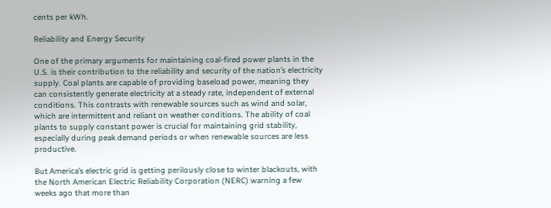cents per kWh.

Reliability and Energy Security

One of the primary arguments for maintaining coal-fired power plants in the U.S. is their contribution to the reliability and security of the nation’s electricity supply. Coal plants are capable of providing baseload power, meaning they can consistently generate electricity at a steady rate, independent of external conditions. This contrasts with renewable sources such as wind and solar, which are intermittent and reliant on weather conditions. The ability of coal plants to supply constant power is crucial for maintaining grid stability, especially during peak demand periods or when renewable sources are less productive.

But America’s electric grid is getting perilously close to winter blackouts, with the North American Electric Reliability Corporation (NERC) warning a few weeks ago that more than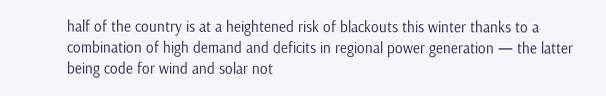half of the country is at a heightened risk of blackouts this winter thanks to a combination of high demand and deficits in regional power generation — the latter being code for wind and solar not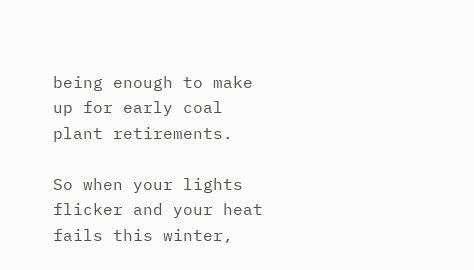being enough to make up for early coal plant retirements.

So when your lights flicker and your heat fails this winter,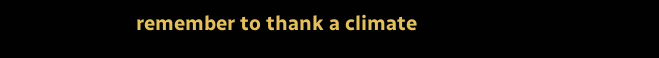remember to thank a climate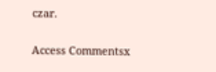czar.

Access Commentsx